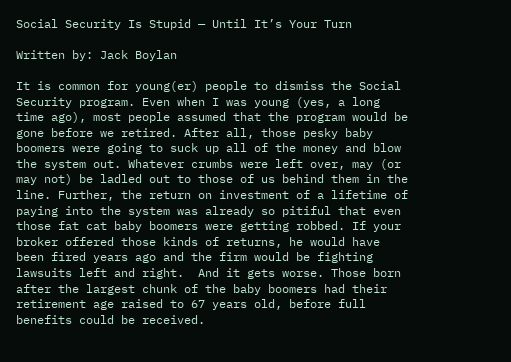Social Security Is Stupid — Until It’s Your Turn

Written by: Jack Boylan

It is common for young(er) people to dismiss the Social Security program. Even when I was young (yes, a long time ago), most people assumed that the program would be gone before we retired. After all, those pesky baby boomers were going to suck up all of the money and blow the system out. Whatever crumbs were left over, may (or may not) be ladled out to those of us behind them in the line. Further, the return on investment of a lifetime of paying into the system was already so pitiful that even those fat cat baby boomers were getting robbed. If your broker offered those kinds of returns, he would have been fired years ago and the firm would be fighting lawsuits left and right.  And it gets worse. Those born after the largest chunk of the baby boomers had their retirement age raised to 67 years old, before full benefits could be received.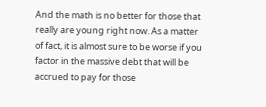And the math is no better for those that really are young right now. As a matter of fact, it is almost sure to be worse if you factor in the massive debt that will be accrued to pay for those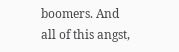boomers. And all of this angst,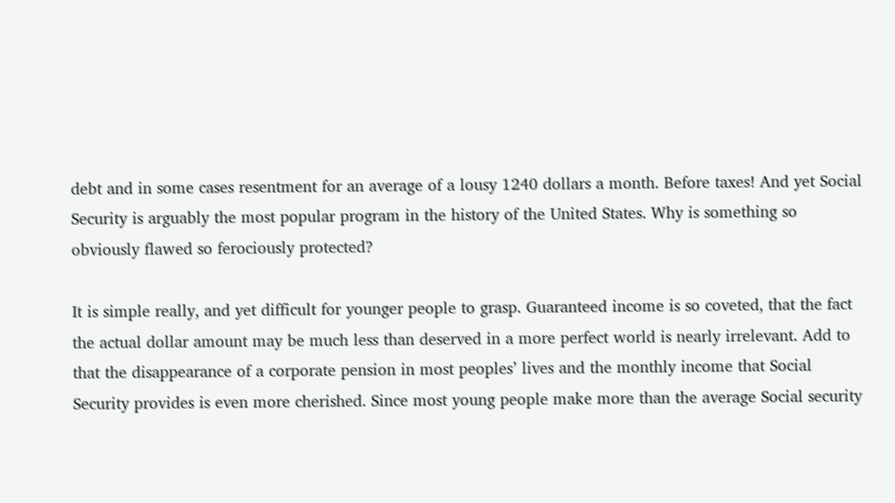debt and in some cases resentment for an average of a lousy 1240 dollars a month. Before taxes! And yet Social Security is arguably the most popular program in the history of the United States. Why is something so obviously flawed so ferociously protected?

It is simple really, and yet difficult for younger people to grasp. Guaranteed income is so coveted, that the fact the actual dollar amount may be much less than deserved in a more perfect world is nearly irrelevant. Add to that the disappearance of a corporate pension in most peoples’ lives and the monthly income that Social Security provides is even more cherished. Since most young people make more than the average Social security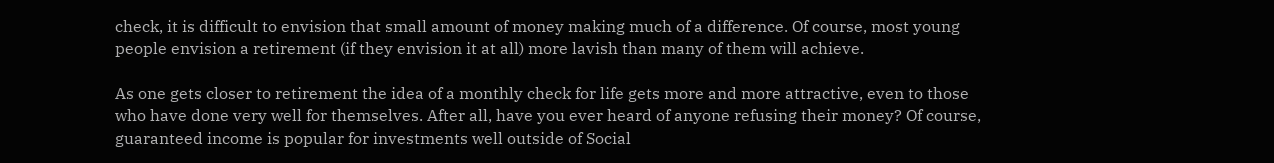check, it is difficult to envision that small amount of money making much of a difference. Of course, most young people envision a retirement (if they envision it at all) more lavish than many of them will achieve.

As one gets closer to retirement the idea of a monthly check for life gets more and more attractive, even to those who have done very well for themselves. After all, have you ever heard of anyone refusing their money? Of course, guaranteed income is popular for investments well outside of Social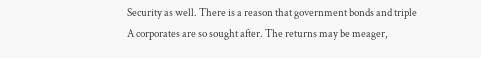Security as well. There is a reason that government bonds and triple A corporates are so sought after. The returns may be meager,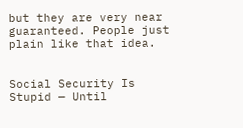but they are very near guaranteed. People just plain like that idea.


Social Security Is Stupid — Until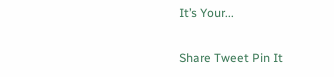It’s Your...

Share Tweet Pin It